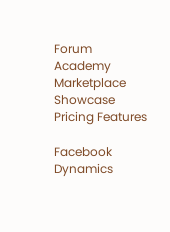Forum Academy Marketplace Showcase Pricing Features

Facebook Dynamics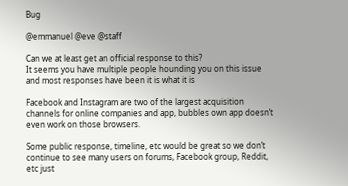Bug

@emmanuel @eve @staff

Can we at least get an official response to this?
It seems you have multiple people hounding you on this issue and most responses have been it is what it is

Facebook and Instagram are two of the largest acquisition channels for online companies and app, bubbles own app doesn’t even work on those browsers.

Some public response, timeline, etc would be great so we don’t continue to see many users on forums, Facebook group, Reddit, etc just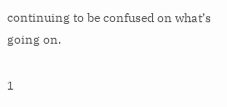continuing to be confused on what’s going on.

1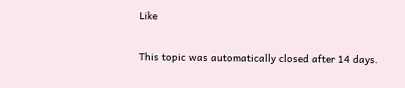Like

This topic was automatically closed after 14 days.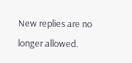New replies are no longer allowed.